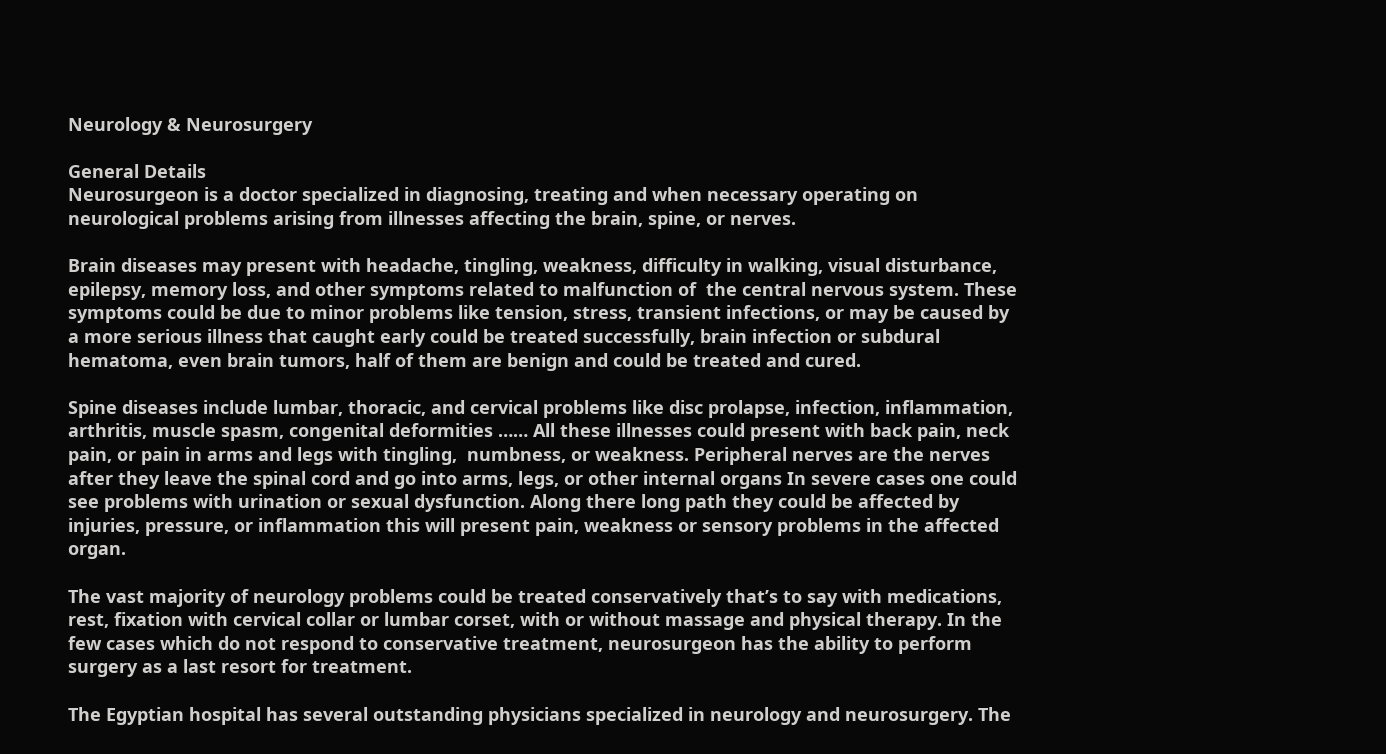Neurology & Neurosurgery

General Details
Neurosurgeon is a doctor specialized in diagnosing, treating and when necessary operating on neurological problems arising from illnesses affecting the brain, spine, or nerves.

Brain diseases may present with headache, tingling, weakness, difficulty in walking, visual disturbance, epilepsy, memory loss, and other symptoms related to malfunction of  the central nervous system. These symptoms could be due to minor problems like tension, stress, transient infections, or may be caused by a more serious illness that caught early could be treated successfully, brain infection or subdural hematoma, even brain tumors, half of them are benign and could be treated and cured.

Spine diseases include lumbar, thoracic, and cervical problems like disc prolapse, infection, inflammation, arthritis, muscle spasm, congenital deformities …… All these illnesses could present with back pain, neck pain, or pain in arms and legs with tingling,  numbness, or weakness. Peripheral nerves are the nerves after they leave the spinal cord and go into arms, legs, or other internal organs In severe cases one could see problems with urination or sexual dysfunction. Along there long path they could be affected by injuries, pressure, or inflammation this will present pain, weakness or sensory problems in the affected organ.

The vast majority of neurology problems could be treated conservatively that’s to say with medications, rest, fixation with cervical collar or lumbar corset, with or without massage and physical therapy. In the few cases which do not respond to conservative treatment, neurosurgeon has the ability to perform surgery as a last resort for treatment.

The Egyptian hospital has several outstanding physicians specialized in neurology and neurosurgery. The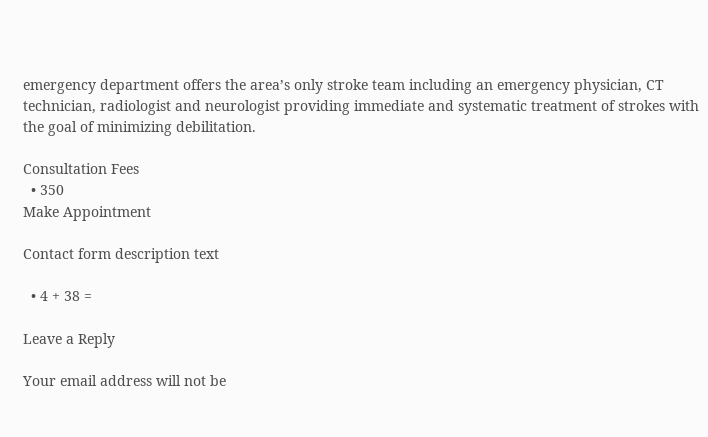emergency department offers the area’s only stroke team including an emergency physician, CT technician, radiologist and neurologist providing immediate and systematic treatment of strokes with the goal of minimizing debilitation.

Consultation Fees
  • 350
Make Appointment

Contact form description text

  • 4 + 38 =

Leave a Reply

Your email address will not be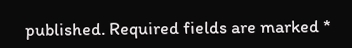published. Required fields are marked *